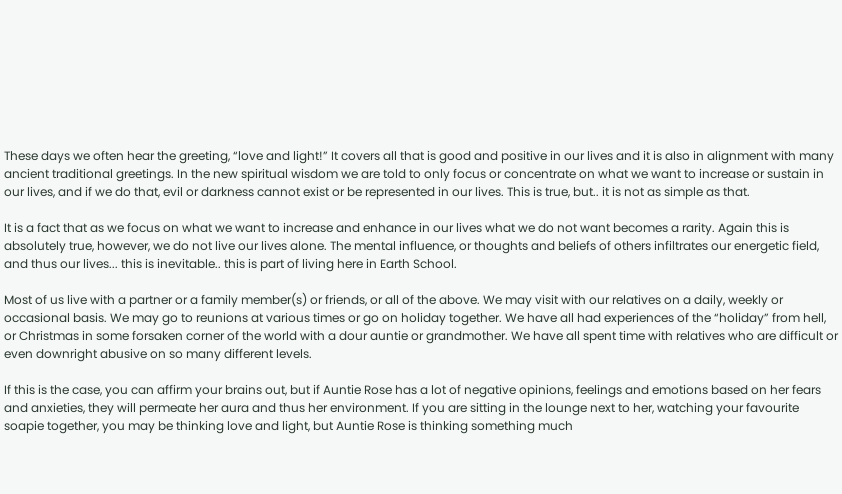These days we often hear the greeting, “love and light!” It covers all that is good and positive in our lives and it is also in alignment with many ancient traditional greetings. In the new spiritual wisdom we are told to only focus or concentrate on what we want to increase or sustain in our lives, and if we do that, evil or darkness cannot exist or be represented in our lives. This is true, but.. it is not as simple as that.

It is a fact that as we focus on what we want to increase and enhance in our lives what we do not want becomes a rarity. Again this is absolutely true, however, we do not live our lives alone. The mental influence, or thoughts and beliefs of others infiltrates our energetic field, and thus our lives... this is inevitable.. this is part of living here in Earth School.

Most of us live with a partner or a family member(s) or friends, or all of the above. We may visit with our relatives on a daily, weekly or occasional basis. We may go to reunions at various times or go on holiday together. We have all had experiences of the “holiday” from hell, or Christmas in some forsaken corner of the world with a dour auntie or grandmother. We have all spent time with relatives who are difficult or even downright abusive on so many different levels.

If this is the case, you can affirm your brains out, but if Auntie Rose has a lot of negative opinions, feelings and emotions based on her fears and anxieties, they will permeate her aura and thus her environment. If you are sitting in the lounge next to her, watching your favourite soapie together, you may be thinking love and light, but Auntie Rose is thinking something much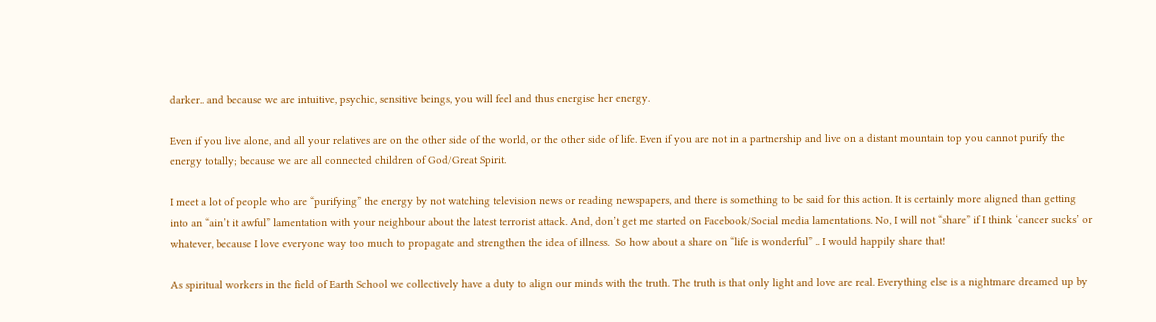darker.. and because we are intuitive, psychic, sensitive beings, you will feel and thus energise her energy.

Even if you live alone, and all your relatives are on the other side of the world, or the other side of life. Even if you are not in a partnership and live on a distant mountain top you cannot purify the energy totally; because we are all connected children of God/Great Spirit.

I meet a lot of people who are “purifying” the energy by not watching television news or reading newspapers, and there is something to be said for this action. It is certainly more aligned than getting into an “ain’t it awful” lamentation with your neighbour about the latest terrorist attack. And, don’t get me started on Facebook/Social media lamentations. No, I will not “share” if I think ‘cancer sucks’ or whatever, because I love everyone way too much to propagate and strengthen the idea of illness.  So how about a share on “life is wonderful” .. I would happily share that!

As spiritual workers in the field of Earth School we collectively have a duty to align our minds with the truth. The truth is that only light and love are real. Everything else is a nightmare dreamed up by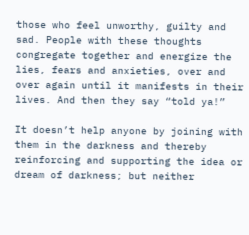those who feel unworthy, guilty and sad. People with these thoughts congregate together and energize the lies, fears and anxieties, over and over again until it manifests in their lives. And then they say “told ya!”

It doesn’t help anyone by joining with them in the darkness and thereby reinforcing and supporting the idea or dream of darkness; but neither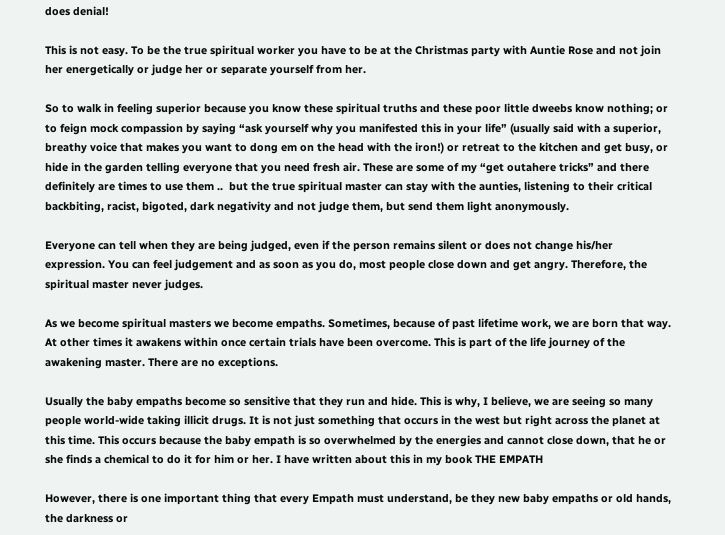does denial!

This is not easy. To be the true spiritual worker you have to be at the Christmas party with Auntie Rose and not join her energetically or judge her or separate yourself from her.

So to walk in feeling superior because you know these spiritual truths and these poor little dweebs know nothing; or to feign mock compassion by saying “ask yourself why you manifested this in your life” (usually said with a superior, breathy voice that makes you want to dong em on the head with the iron!) or retreat to the kitchen and get busy, or hide in the garden telling everyone that you need fresh air. These are some of my “get outahere tricks” and there definitely are times to use them ..  but the true spiritual master can stay with the aunties, listening to their critical backbiting, racist, bigoted, dark negativity and not judge them, but send them light anonymously.

Everyone can tell when they are being judged, even if the person remains silent or does not change his/her expression. You can feel judgement and as soon as you do, most people close down and get angry. Therefore, the spiritual master never judges.

As we become spiritual masters we become empaths. Sometimes, because of past lifetime work, we are born that way. At other times it awakens within once certain trials have been overcome. This is part of the life journey of the awakening master. There are no exceptions.

Usually the baby empaths become so sensitive that they run and hide. This is why, I believe, we are seeing so many people world-wide taking illicit drugs. It is not just something that occurs in the west but right across the planet at this time. This occurs because the baby empath is so overwhelmed by the energies and cannot close down, that he or she finds a chemical to do it for him or her. I have written about this in my book THE EMPATH

However, there is one important thing that every Empath must understand, be they new baby empaths or old hands, the darkness or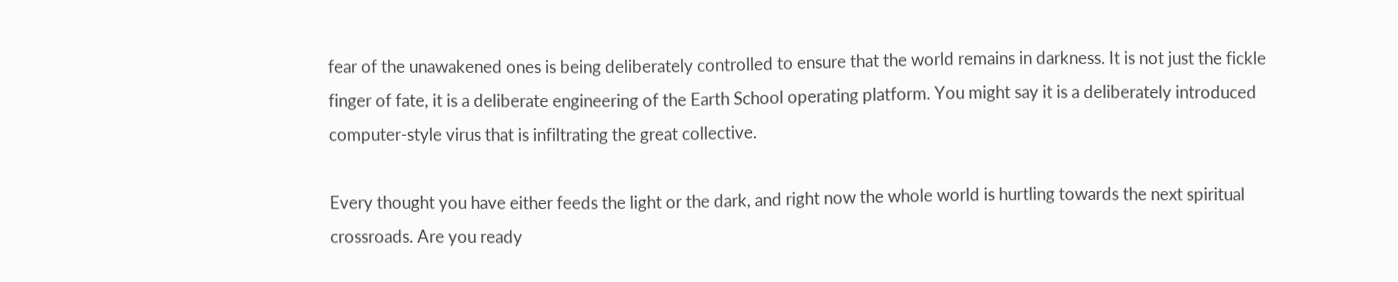fear of the unawakened ones is being deliberately controlled to ensure that the world remains in darkness. It is not just the fickle finger of fate, it is a deliberate engineering of the Earth School operating platform. You might say it is a deliberately introduced computer-style virus that is infiltrating the great collective.

Every thought you have either feeds the light or the dark, and right now the whole world is hurtling towards the next spiritual crossroads. Are you ready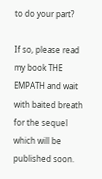to do your part?

If so, please read my book THE EMPATH and wait with baited breath for the sequel which will be published soon.